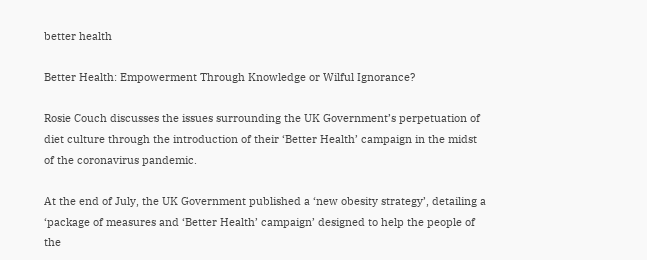better health

Better Health: Empowerment Through Knowledge or Wilful Ignorance?

Rosie Couch discusses the issues surrounding the UK Government’s perpetuation of diet culture through the introduction of their ‘Better Health’ campaign in the midst of the coronavirus pandemic.

At the end of July, the UK Government published a ‘new obesity strategy’, detailing a ‘package of measures and ‘Better Health’ campaign’ designed to help the people of the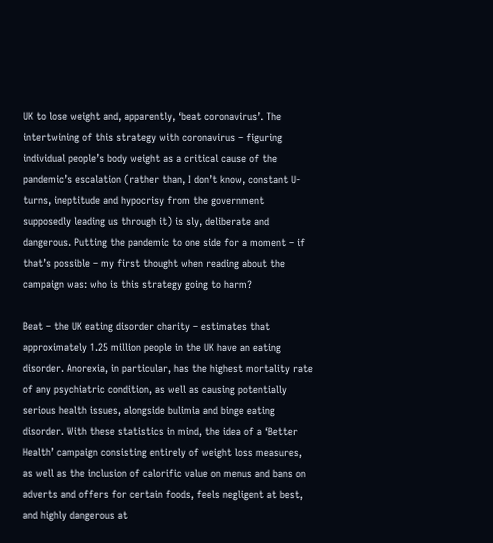UK to lose weight and, apparently, ‘beat coronavirus’. The intertwining of this strategy with coronavirus – figuring individual people’s body weight as a critical cause of the pandemic’s escalation (rather than, I don’t know, constant U-turns, ineptitude and hypocrisy from the government supposedly leading us through it) is sly, deliberate and dangerous. Putting the pandemic to one side for a moment – if that’s possible – my first thought when reading about the campaign was: who is this strategy going to harm?

Beat – the UK eating disorder charity – estimates that approximately 1.25 million people in the UK have an eating disorder. Anorexia, in particular, has the highest mortality rate of any psychiatric condition, as well as causing potentially serious health issues, alongside bulimia and binge eating disorder. With these statistics in mind, the idea of a ‘Better Health’ campaign consisting entirely of weight loss measures, as well as the inclusion of calorific value on menus and bans on adverts and offers for certain foods, feels negligent at best, and highly dangerous at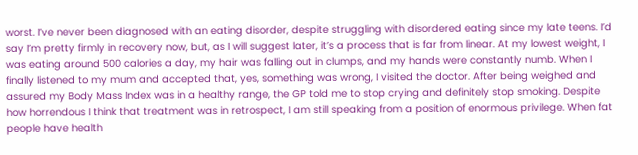worst. I’ve never been diagnosed with an eating disorder, despite struggling with disordered eating since my late teens. I’d say I’m pretty firmly in recovery now, but, as I will suggest later, it’s a process that is far from linear. At my lowest weight, I was eating around 500 calories a day, my hair was falling out in clumps, and my hands were constantly numb. When I finally listened to my mum and accepted that, yes, something was wrong, I visited the doctor. After being weighed and assured my Body Mass Index was in a healthy range, the GP told me to stop crying and definitely stop smoking. Despite how horrendous I think that treatment was in retrospect, I am still speaking from a position of enormous privilege. When fat people have health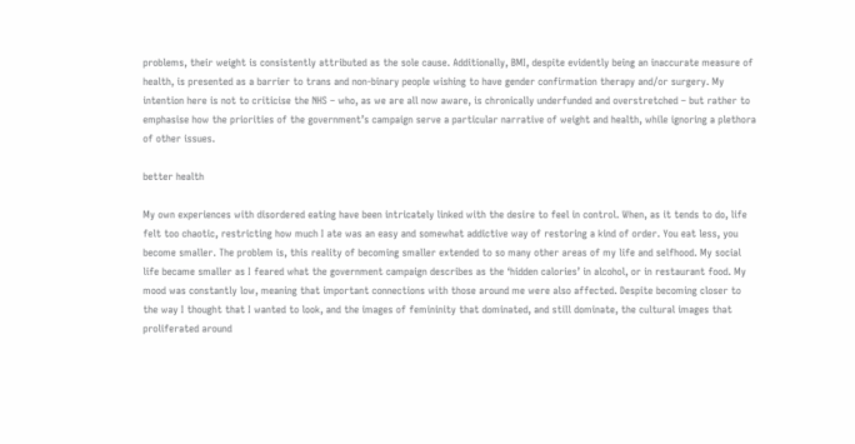problems, their weight is consistently attributed as the sole cause. Additionally, BMI, despite evidently being an inaccurate measure of health, is presented as a barrier to trans and non-binary people wishing to have gender confirmation therapy and/or surgery. My intention here is not to criticise the NHS – who, as we are all now aware, is chronically underfunded and overstretched – but rather to emphasise how the priorities of the government’s campaign serve a particular narrative of weight and health, while ignoring a plethora of other issues.

better health

My own experiences with disordered eating have been intricately linked with the desire to feel in control. When, as it tends to do, life felt too chaotic, restricting how much I ate was an easy and somewhat addictive way of restoring a kind of order. You eat less, you become smaller. The problem is, this reality of becoming smaller extended to so many other areas of my life and selfhood. My social life became smaller as I feared what the government campaign describes as the ‘hidden calories’ in alcohol, or in restaurant food. My mood was constantly low, meaning that important connections with those around me were also affected. Despite becoming closer to the way I thought that I wanted to look, and the images of femininity that dominated, and still dominate, the cultural images that proliferated around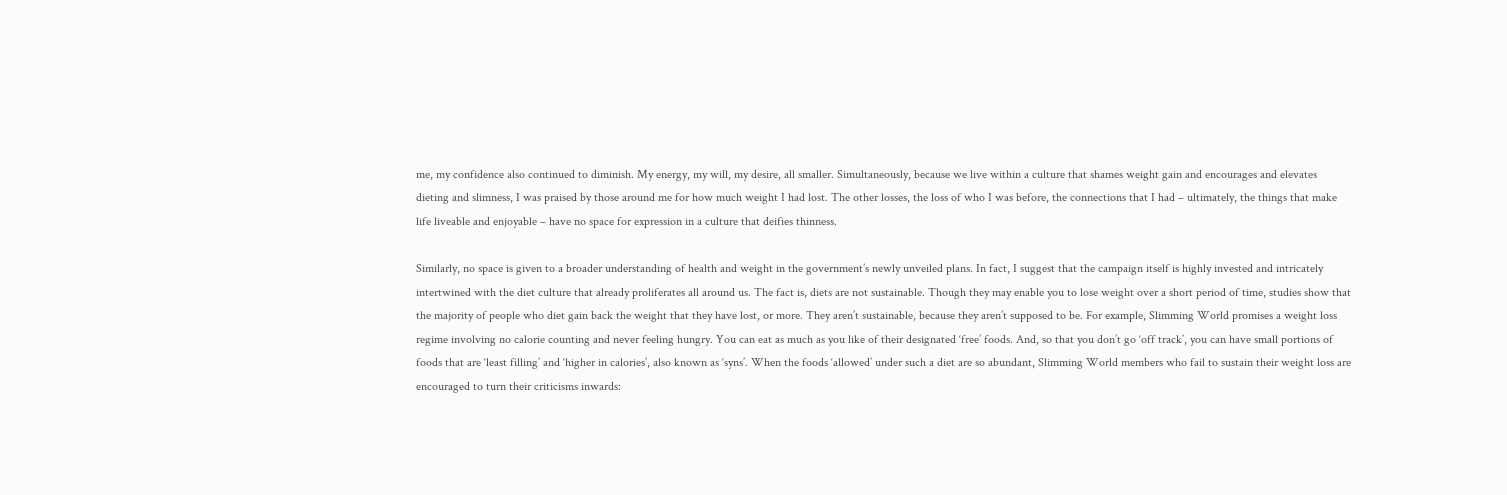me, my confidence also continued to diminish. My energy, my will, my desire, all smaller. Simultaneously, because we live within a culture that shames weight gain and encourages and elevates dieting and slimness, I was praised by those around me for how much weight I had lost. The other losses, the loss of who I was before, the connections that I had – ultimately, the things that make life liveable and enjoyable – have no space for expression in a culture that deifies thinness.

Similarly, no space is given to a broader understanding of health and weight in the government’s newly unveiled plans. In fact, I suggest that the campaign itself is highly invested and intricately intertwined with the diet culture that already proliferates all around us. The fact is, diets are not sustainable. Though they may enable you to lose weight over a short period of time, studies show that the majority of people who diet gain back the weight that they have lost, or more. They aren’t sustainable, because they aren’t supposed to be. For example, Slimming World promises a weight loss regime involving no calorie counting and never feeling hungry. You can eat as much as you like of their designated ‘free’ foods. And, so that you don’t go ‘off track’, you can have small portions of foods that are ‘least filling’ and ‘higher in calories’, also known as ‘syns’. When the foods ‘allowed’ under such a diet are so abundant, Slimming World members who fail to sustain their weight loss are encouraged to turn their criticisms inwards: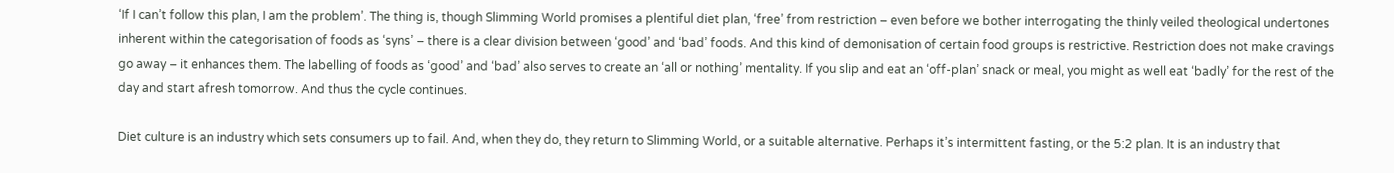‘If I can’t follow this plan, I am the problem’. The thing is, though Slimming World promises a plentiful diet plan, ‘free’ from restriction – even before we bother interrogating the thinly veiled theological undertones inherent within the categorisation of foods as ‘syns’ – there is a clear division between ‘good’ and ‘bad’ foods. And this kind of demonisation of certain food groups is restrictive. Restriction does not make cravings go away – it enhances them. The labelling of foods as ‘good’ and ‘bad’ also serves to create an ‘all or nothing’ mentality. If you slip and eat an ‘off-plan’ snack or meal, you might as well eat ‘badly’ for the rest of the day and start afresh tomorrow. And thus the cycle continues.

Diet culture is an industry which sets consumers up to fail. And, when they do, they return to Slimming World, or a suitable alternative. Perhaps it’s intermittent fasting, or the 5:2 plan. It is an industry that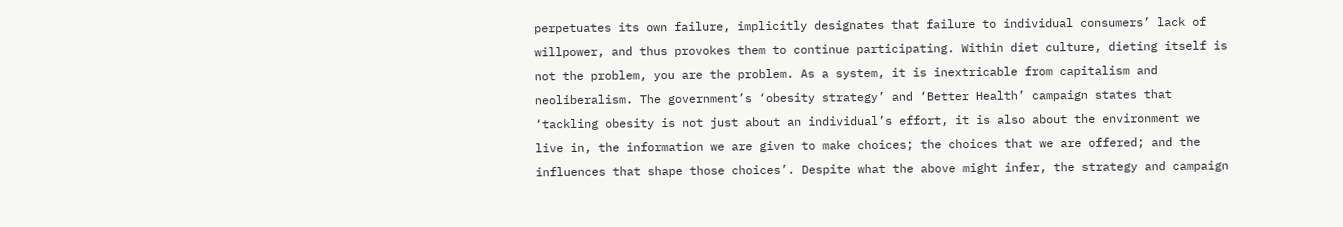perpetuates its own failure, implicitly designates that failure to individual consumers’ lack of willpower, and thus provokes them to continue participating. Within diet culture, dieting itself is not the problem, you are the problem. As a system, it is inextricable from capitalism and neoliberalism. The government’s ‘obesity strategy’ and ‘Better Health’ campaign states that ‘tackling obesity is not just about an individual’s effort, it is also about the environment we live in, the information we are given to make choices; the choices that we are offered; and the influences that shape those choices’. Despite what the above might infer, the strategy and campaign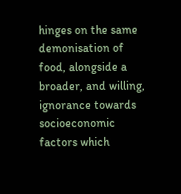hinges on the same demonisation of food, alongside a broader, and willing, ignorance towards socioeconomic factors which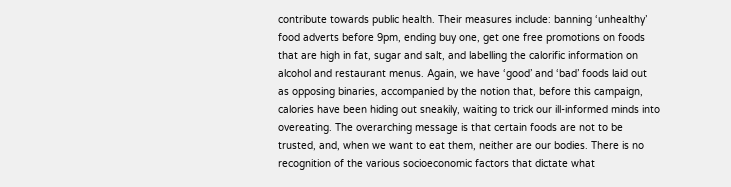contribute towards public health. Their measures include: banning ‘unhealthy’ food adverts before 9pm, ending buy one, get one free promotions on foods that are high in fat, sugar and salt, and labelling the calorific information on alcohol and restaurant menus. Again, we have ‘good’ and ‘bad’ foods laid out as opposing binaries, accompanied by the notion that, before this campaign, calories have been hiding out sneakily, waiting to trick our ill-informed minds into overeating. The overarching message is that certain foods are not to be trusted, and, when we want to eat them, neither are our bodies. There is no recognition of the various socioeconomic factors that dictate what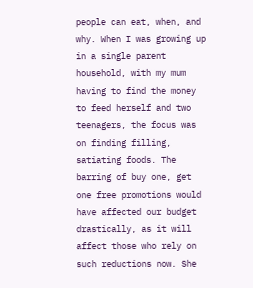people can eat, when, and why. When I was growing up in a single parent household, with my mum having to find the money to feed herself and two teenagers, the focus was on finding filling, satiating foods. The barring of buy one, get one free promotions would have affected our budget drastically, as it will affect those who rely on such reductions now. She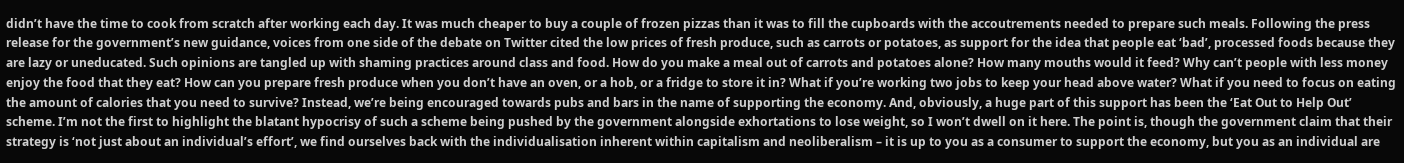didn’t have the time to cook from scratch after working each day. It was much cheaper to buy a couple of frozen pizzas than it was to fill the cupboards with the accoutrements needed to prepare such meals. Following the press release for the government’s new guidance, voices from one side of the debate on Twitter cited the low prices of fresh produce, such as carrots or potatoes, as support for the idea that people eat ‘bad’, processed foods because they are lazy or uneducated. Such opinions are tangled up with shaming practices around class and food. How do you make a meal out of carrots and potatoes alone? How many mouths would it feed? Why can’t people with less money enjoy the food that they eat? How can you prepare fresh produce when you don’t have an oven, or a hob, or a fridge to store it in? What if you’re working two jobs to keep your head above water? What if you need to focus on eating the amount of calories that you need to survive? Instead, we’re being encouraged towards pubs and bars in the name of supporting the economy. And, obviously, a huge part of this support has been the ‘Eat Out to Help Out’ scheme. I’m not the first to highlight the blatant hypocrisy of such a scheme being pushed by the government alongside exhortations to lose weight, so I won’t dwell on it here. The point is, though the government claim that their strategy is ‘not just about an individual’s effort’, we find ourselves back with the individualisation inherent within capitalism and neoliberalism – it is up to you as a consumer to support the economy, but you as an individual are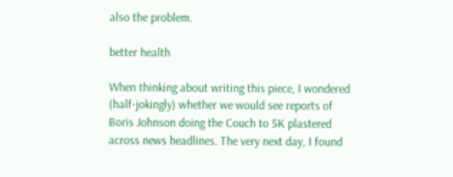also the problem.

better health

When thinking about writing this piece, I wondered (half-jokingly) whether we would see reports of Boris Johnson doing the Couch to 5K plastered across news headlines. The very next day, I found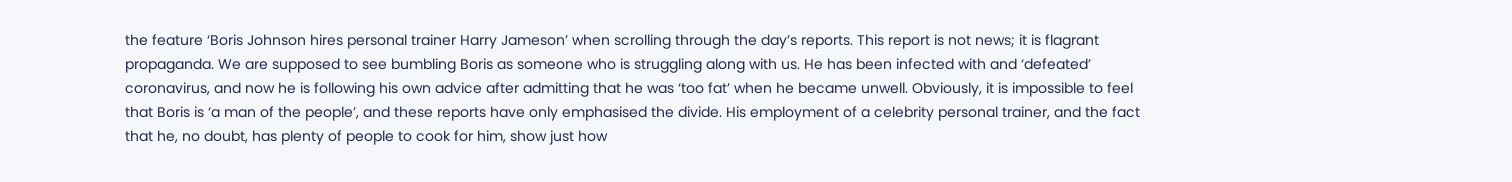the feature ‘Boris Johnson hires personal trainer Harry Jameson’ when scrolling through the day’s reports. This report is not news; it is flagrant propaganda. We are supposed to see bumbling Boris as someone who is struggling along with us. He has been infected with and ‘defeated’ coronavirus, and now he is following his own advice after admitting that he was ‘too fat’ when he became unwell. Obviously, it is impossible to feel that Boris is ‘a man of the people’, and these reports have only emphasised the divide. His employment of a celebrity personal trainer, and the fact that he, no doubt, has plenty of people to cook for him, show just how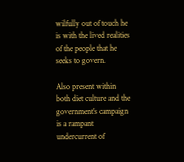wilfully out of touch he is with the lived realities of the people that he seeks to govern.

Also present within both diet culture and the government’s campaign is a rampant undercurrent of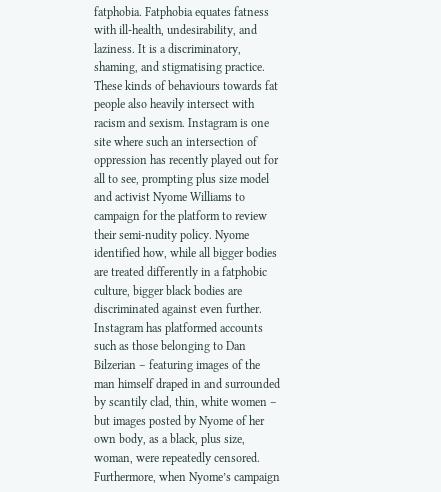fatphobia. Fatphobia equates fatness with ill-health, undesirability, and laziness. It is a discriminatory, shaming, and stigmatising practice. These kinds of behaviours towards fat people also heavily intersect with racism and sexism. Instagram is one site where such an intersection of oppression has recently played out for all to see, prompting plus size model and activist Nyome Williams to campaign for the platform to review their semi-nudity policy. Nyome identified how, while all bigger bodies are treated differently in a fatphobic culture, bigger black bodies are discriminated against even further. Instagram has platformed accounts such as those belonging to Dan Bilzerian – featuring images of the man himself draped in and surrounded by scantily clad, thin, white women – but images posted by Nyome of her own body, as a black, plus size, woman, were repeatedly censored. Furthermore, when Nyome’s campaign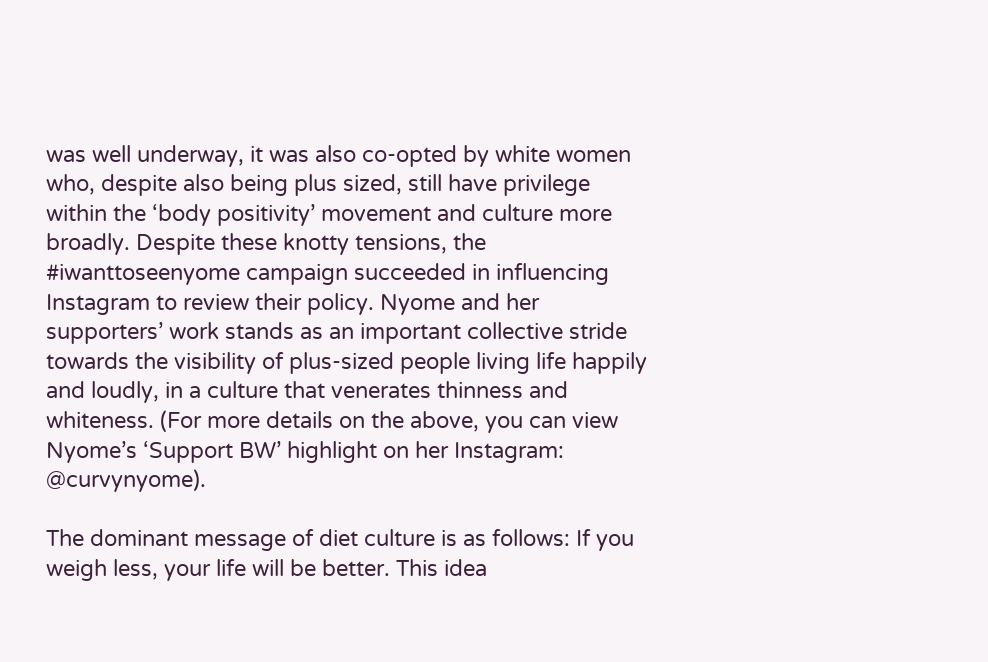was well underway, it was also co-opted by white women who, despite also being plus sized, still have privilege within the ‘body positivity’ movement and culture more broadly. Despite these knotty tensions, the #iwanttoseenyome campaign succeeded in influencing Instagram to review their policy. Nyome and her supporters’ work stands as an important collective stride towards the visibility of plus-sized people living life happily and loudly, in a culture that venerates thinness and whiteness. (For more details on the above, you can view Nyome’s ‘Support BW’ highlight on her Instagram: @curvynyome).

The dominant message of diet culture is as follows: If you weigh less, your life will be better. This idea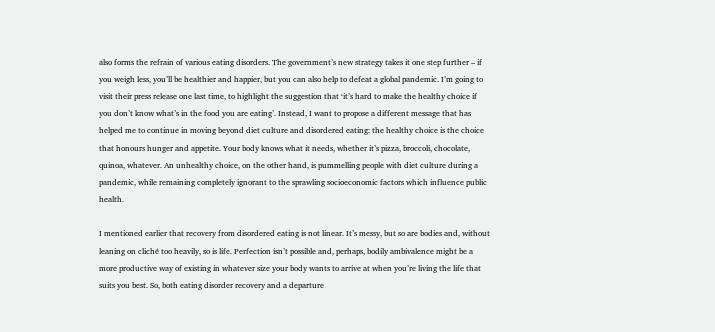also forms the refrain of various eating disorders. The government’s new strategy takes it one step further – if you weigh less, you’ll be healthier and happier, but you can also help to defeat a global pandemic. I’m going to visit their press release one last time, to highlight the suggestion that ‘it’s hard to make the healthy choice if you don’t know what’s in the food you are eating’. Instead, I want to propose a different message that has helped me to continue in moving beyond diet culture and disordered eating: the healthy choice is the choice that honours hunger and appetite. Your body knows what it needs, whether it’s pizza, broccoli, chocolate, quinoa, whatever. An unhealthy choice, on the other hand, is pummelling people with diet culture during a pandemic, while remaining completely ignorant to the sprawling socioeconomic factors which influence public health.

I mentioned earlier that recovery from disordered eating is not linear. It’s messy, but so are bodies and, without leaning on cliché too heavily, so is life. Perfection isn’t possible and, perhaps, bodily ambivalence might be a more productive way of existing in whatever size your body wants to arrive at when you’re living the life that suits you best. So, both eating disorder recovery and a departure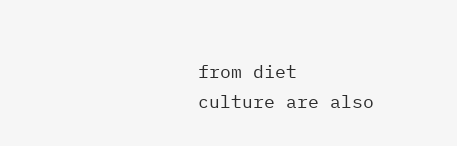from diet culture are also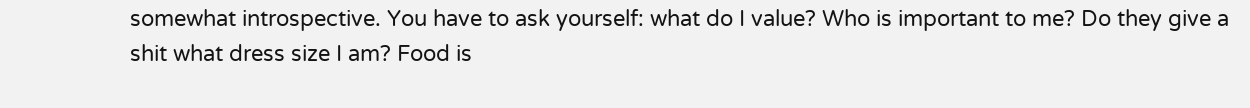somewhat introspective. You have to ask yourself: what do I value? Who is important to me? Do they give a shit what dress size I am? Food is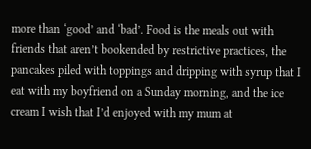more than ‘good’ and ‘bad’. Food is the meals out with friends that aren’t bookended by restrictive practices, the pancakes piled with toppings and dripping with syrup that I eat with my boyfriend on a Sunday morning, and the ice cream I wish that I’d enjoyed with my mum at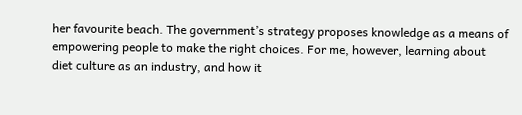her favourite beach. The government’s strategy proposes knowledge as a means of empowering people to make the right choices. For me, however, learning about diet culture as an industry, and how it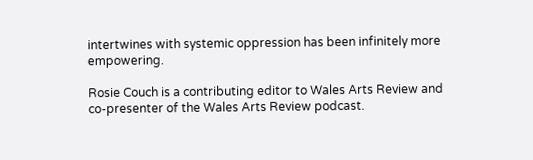intertwines with systemic oppression has been infinitely more empowering.

Rosie Couch is a contributing editor to Wales Arts Review and co-presenter of the Wales Arts Review podcast.